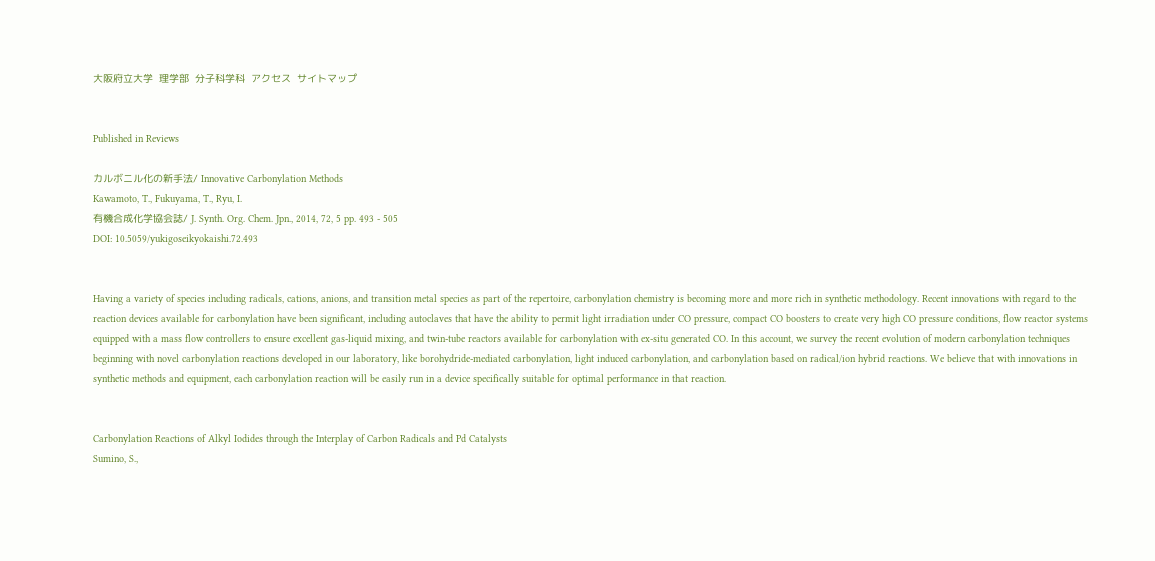大阪府立大学  理学部  分子科学科  アクセス  サイトマップ


Published in Reviews

カルボニル化の新手法/ Innovative Carbonylation Methods
Kawamoto, T., Fukuyama, T., Ryu, I.
有機合成化学協会誌/ J. Synth. Org. Chem. Jpn., 2014, 72, 5 pp. 493 - 505
DOI: 10.5059/yukigoseikyokaishi.72.493


Having a variety of species including radicals, cations, anions, and transition metal species as part of the repertoire, carbonylation chemistry is becoming more and more rich in synthetic methodology. Recent innovations with regard to the reaction devices available for carbonylation have been significant, including autoclaves that have the ability to permit light irradiation under CO pressure, compact CO boosters to create very high CO pressure conditions, flow reactor systems equipped with a mass flow controllers to ensure excellent gas-liquid mixing, and twin-tube reactors available for carbonylation with ex-situ generated CO. In this account, we survey the recent evolution of modern carbonylation techniques beginning with novel carbonylation reactions developed in our laboratory, like borohydride-mediated carbonylation, light induced carbonylation, and carbonylation based on radical/ion hybrid reactions. We believe that with innovations in synthetic methods and equipment, each carbonylation reaction will be easily run in a device specifically suitable for optimal performance in that reaction.


Carbonylation Reactions of Alkyl Iodides through the Interplay of Carbon Radicals and Pd Catalysts
Sumino, S.,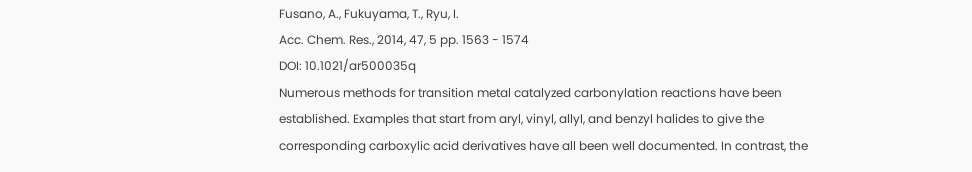Fusano, A., Fukuyama, T., Ryu, I.
Acc. Chem. Res., 2014, 47, 5 pp. 1563 - 1574
DOI: 10.1021/ar500035q
Numerous methods for transition metal catalyzed carbonylation reactions have been established. Examples that start from aryl, vinyl, allyl, and benzyl halides to give the corresponding carboxylic acid derivatives have all been well documented. In contrast, the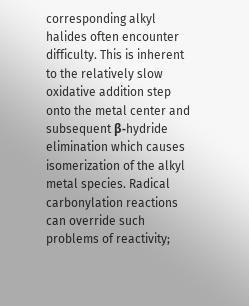corresponding alkyl halides often encounter difficulty. This is inherent to the relatively slow oxidative addition step onto the metal center and subsequent β-hydride elimination which causes isomerization of the alkyl metal species. Radical carbonylation reactions can override such problems of reactivity;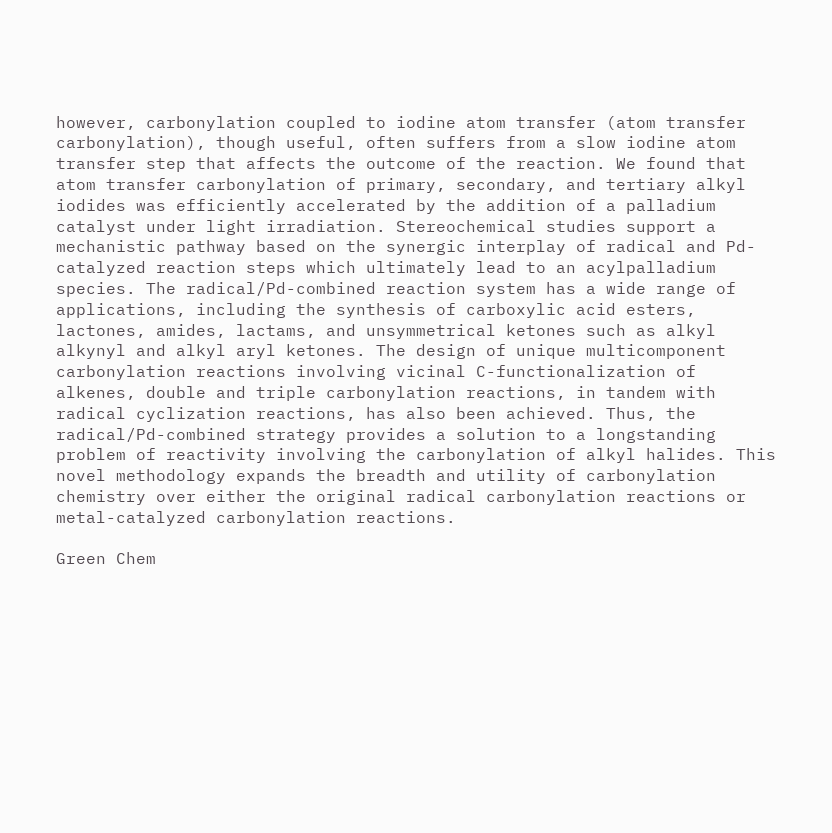however, carbonylation coupled to iodine atom transfer (atom transfer carbonylation), though useful, often suffers from a slow iodine atom transfer step that affects the outcome of the reaction. We found that atom transfer carbonylation of primary, secondary, and tertiary alkyl iodides was efficiently accelerated by the addition of a palladium catalyst under light irradiation. Stereochemical studies support a mechanistic pathway based on the synergic interplay of radical and Pd-catalyzed reaction steps which ultimately lead to an acylpalladium species. The radical/Pd-combined reaction system has a wide range of applications, including the synthesis of carboxylic acid esters, lactones, amides, lactams, and unsymmetrical ketones such as alkyl alkynyl and alkyl aryl ketones. The design of unique multicomponent carbonylation reactions involving vicinal C-functionalization of alkenes, double and triple carbonylation reactions, in tandem with radical cyclization reactions, has also been achieved. Thus, the radical/Pd-combined strategy provides a solution to a longstanding problem of reactivity involving the carbonylation of alkyl halides. This novel methodology expands the breadth and utility of carbonylation chemistry over either the original radical carbonylation reactions or metal-catalyzed carbonylation reactions.

Green Chem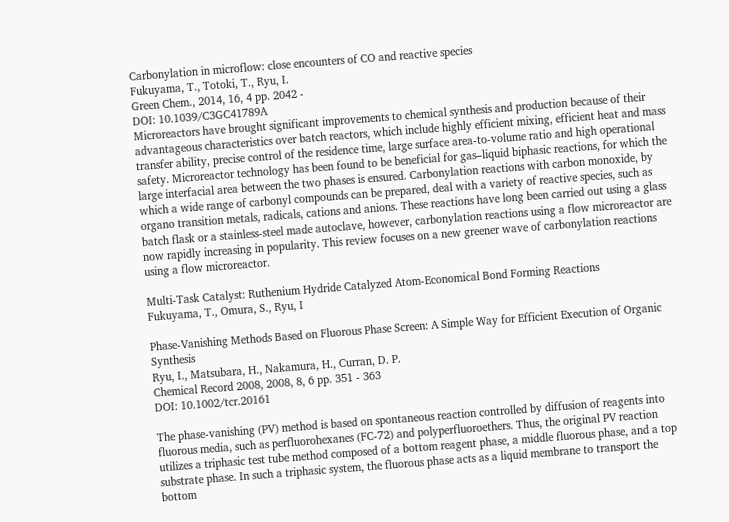Carbonylation in microflow: close encounters of CO and reactive species
Fukuyama, T., Totoki, T., Ryu, I.
Green Chem., 2014, 16, 4 pp. 2042 -
DOI: 10.1039/C3GC41789A
Microreactors have brought significant improvements to chemical synthesis and production because of their advantageous characteristics over batch reactors, which include highly efficient mixing, efficient heat and mass transfer ability, precise control of the residence time, large surface area-to-volume ratio and high operational safety. Microreactor technology has been found to be beneficial for gas–liquid biphasic reactions, for which the large interfacial area between the two phases is ensured. Carbonylation reactions with carbon monoxide, by which a wide range of carbonyl compounds can be prepared, deal with a variety of reactive species, such as organo transition metals, radicals, cations and anions. These reactions have long been carried out using a glass batch flask or a stainless-steel made autoclave, however, carbonylation reactions using a flow microreactor are now rapidly increasing in popularity. This review focuses on a new greener wave of carbonylation reactions using a flow microreactor.

Multi-Task Catalyst: Ruthenium Hydride Catalyzed Atom-Economical Bond Forming Reactions
Fukuyama, T., Omura, S., Ryu, I

Phase-Vanishing Methods Based on Fluorous Phase Screen: A Simple Way for Efficient Execution of Organic Synthesis
Ryu, I., Matsubara, H., Nakamura, H., Curran, D. P.
Chemical Record 2008, 2008, 8, 6 pp. 351 - 363
DOI: 10.1002/tcr.20161

The phase-vanishing (PV) method is based on spontaneous reaction controlled by diffusion of reagents into fluorous media, such as perfluorohexanes (FC-72) and polyperfluoroethers. Thus, the original PV reaction utilizes a triphasic test tube method composed of a bottom reagent phase, a middle fluorous phase, and a top substrate phase. In such a triphasic system, the fluorous phase acts as a liquid membrane to transport the bottom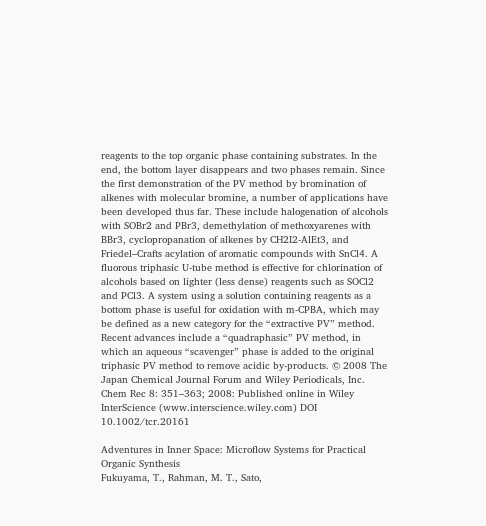reagents to the top organic phase containing substrates. In the end, the bottom layer disappears and two phases remain. Since the first demonstration of the PV method by bromination of alkenes with molecular bromine, a number of applications have been developed thus far. These include halogenation of alcohols with SOBr2 and PBr3, demethylation of methoxyarenes with BBr3, cyclopropanation of alkenes by CH2I2-AlEt3, and Friedel–Crafts acylation of aromatic compounds with SnCl4. A fluorous triphasic U-tube method is effective for chlorination of alcohols based on lighter (less dense) reagents such as SOCl2 and PCl3. A system using a solution containing reagents as a bottom phase is useful for oxidation with m-CPBA, which may be defined as a new category for the “extractive PV” method. Recent advances include a “quadraphasic” PV method, in which an aqueous “scavenger” phase is added to the original triphasic PV method to remove acidic by-products. © 2008 The Japan Chemical Journal Forum and Wiley Periodicals, Inc. Chem Rec 8: 351–363; 2008: Published online in Wiley InterScience (www.interscience.wiley.com) DOI 10.1002/tcr.20161

Adventures in Inner Space: Microflow Systems for Practical Organic Synthesis
Fukuyama, T., Rahman, M. T., Sato,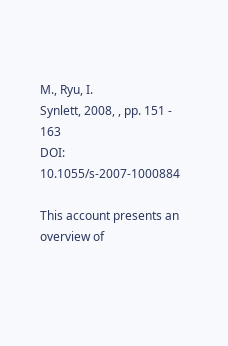M., Ryu, I.
Synlett, 2008, , pp. 151 - 163
DOI: 10.1055/s-2007-1000884

This account presents an overview of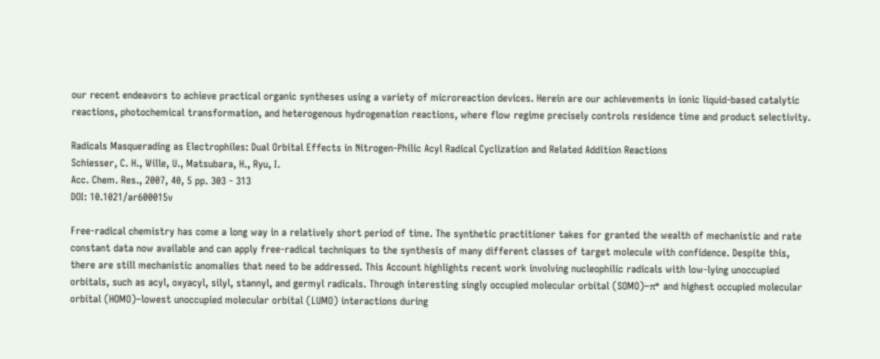our recent endeavors to achieve practical organic syntheses using a variety of microreaction devices. Herein are our achievements in ionic liquid-based catalytic reactions, photochemical transformation, and heterogenous hydrogenation reactions, where flow regime precisely controls residence time and product selectivity.

Radicals Masquerading as Electrophiles: Dual Orbital Effects in Nitrogen-Philic Acyl Radical Cyclization and Related Addition Reactions
Schiesser, C. H., Wille, U., Matsubara, H., Ryu, I.
Acc. Chem. Res., 2007, 40, 5 pp. 303 - 313
DOI: 10.1021/ar600015v

Free-radical chemistry has come a long way in a relatively short period of time. The synthetic practitioner takes for granted the wealth of mechanistic and rate constant data now available and can apply free-radical techniques to the synthesis of many different classes of target molecule with confidence. Despite this, there are still mechanistic anomalies that need to be addressed. This Account highlights recent work involving nucleophilic radicals with low-lying unoccupied orbitals, such as acyl, oxyacyl, silyl, stannyl, and germyl radicals. Through interesting singly occupied molecular orbital (SOMO)–π* and highest occupied molecular orbital (HOMO)–lowest unoccupied molecular orbital (LUMO) interactions during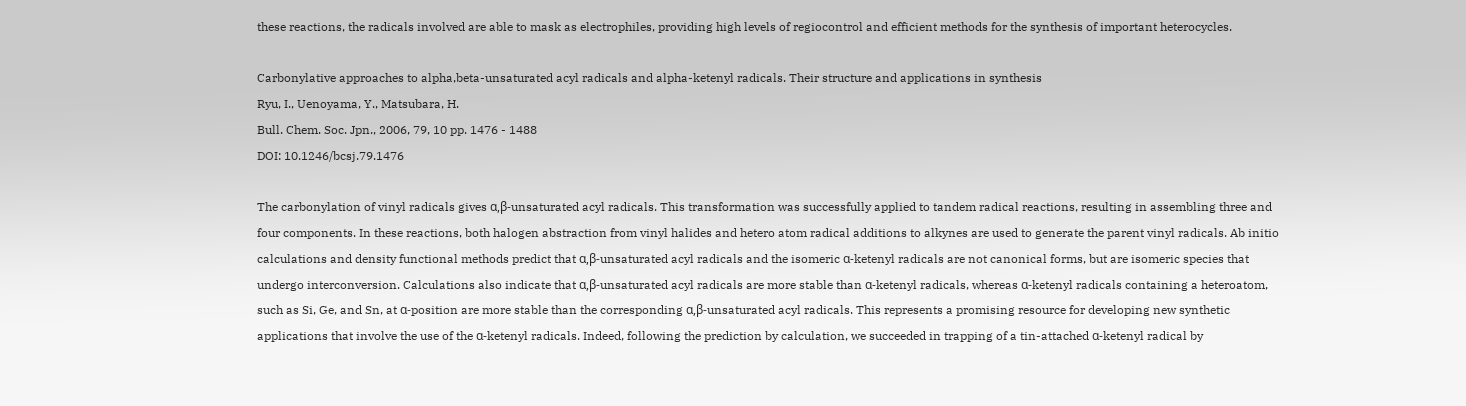these reactions, the radicals involved are able to mask as electrophiles, providing high levels of regiocontrol and efficient methods for the synthesis of important heterocycles.

Carbonylative approaches to alpha,beta-unsaturated acyl radicals and alpha-ketenyl radicals. Their structure and applications in synthesis
Ryu, I., Uenoyama, Y., Matsubara, H.
Bull. Chem. Soc. Jpn., 2006, 79, 10 pp. 1476 - 1488
DOI: 10.1246/bcsj.79.1476

The carbonylation of vinyl radicals gives α,β-unsaturated acyl radicals. This transformation was successfully applied to tandem radical reactions, resulting in assembling three and four components. In these reactions, both halogen abstraction from vinyl halides and hetero atom radical additions to alkynes are used to generate the parent vinyl radicals. Ab initio calculations and density functional methods predict that α,β-unsaturated acyl radicals and the isomeric α-ketenyl radicals are not canonical forms, but are isomeric species that undergo interconversion. Calculations also indicate that α,β-unsaturated acyl radicals are more stable than α-ketenyl radicals, whereas α-ketenyl radicals containing a heteroatom, such as Si, Ge, and Sn, at α-position are more stable than the corresponding α,β-unsaturated acyl radicals. This represents a promising resource for developing new synthetic applications that involve the use of the α-ketenyl radicals. Indeed, following the prediction by calculation, we succeeded in trapping of a tin-attached α-ketenyl radical by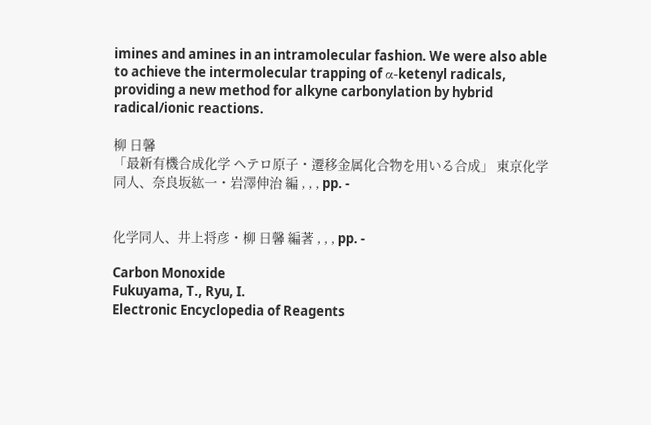imines and amines in an intramolecular fashion. We were also able to achieve the intermolecular trapping of α-ketenyl radicals, providing a new method for alkyne carbonylation by hybrid radical/ionic reactions.

柳 日馨
「最新有機合成化学 ヘテロ原子・遷移金属化合物を用いる合成」 東京化学同人、奈良坂紘一・岩澤伸治 編 , , , pp. -


化学同人、井上将彦・柳 日馨 編著 , , , pp. -

Carbon Monoxide
Fukuyama, T., Ryu, I.
Electronic Encyclopedia of Reagents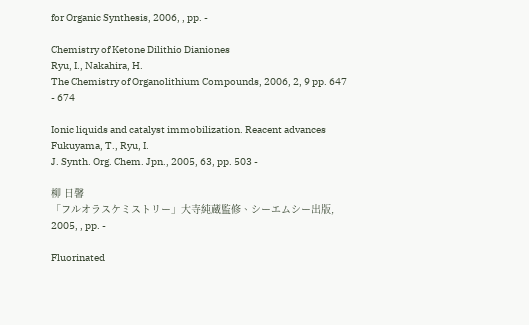for Organic Synthesis, 2006, , pp. -

Chemistry of Ketone Dilithio Dianiones
Ryu, I., Nakahira, H.
The Chemistry of Organolithium Compounds, 2006, 2, 9 pp. 647 - 674

Ionic liquids and catalyst immobilization. Reacent advances
Fukuyama, T., Ryu, I.
J. Synth. Org. Chem. Jpn., 2005, 63, pp. 503 -

柳 日馨
「フルオラスケミストリー」大寺純蔵監修、シーエムシー出版, 2005, , pp. -

Fluorinated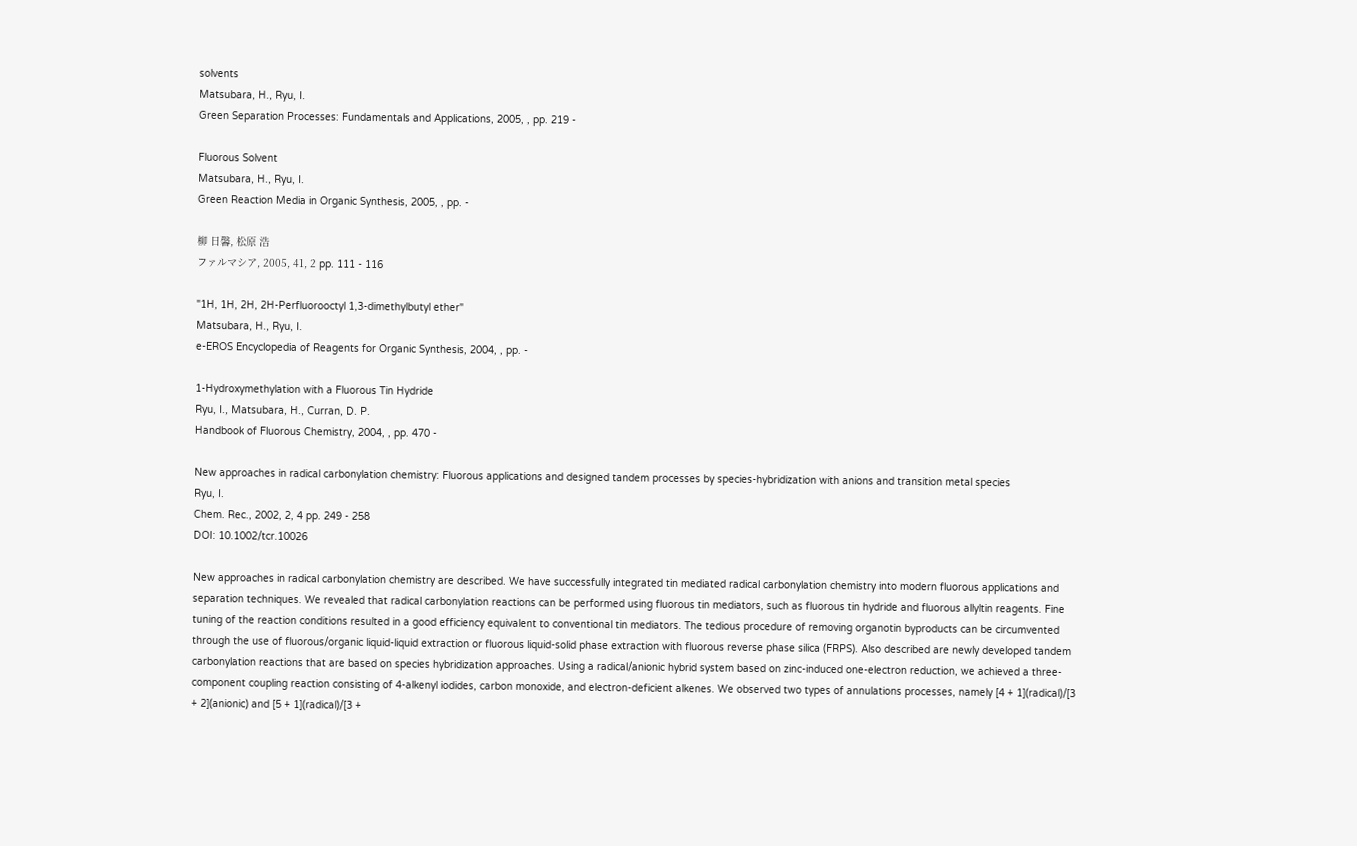solvents
Matsubara, H., Ryu, I.
Green Separation Processes: Fundamentals and Applications, 2005, , pp. 219 -

Fluorous Solvent
Matsubara, H., Ryu, I.
Green Reaction Media in Organic Synthesis, 2005, , pp. -

柳 日馨, 松原 浩
ファルマシア, 2005, 41, 2 pp. 111 - 116

"1H, 1H, 2H, 2H-Perfluorooctyl 1,3-dimethylbutyl ether"
Matsubara, H., Ryu, I.
e-EROS Encyclopedia of Reagents for Organic Synthesis, 2004, , pp. -

1-Hydroxymethylation with a Fluorous Tin Hydride
Ryu, I., Matsubara, H., Curran, D. P.
Handbook of Fluorous Chemistry, 2004, , pp. 470 -

New approaches in radical carbonylation chemistry: Fluorous applications and designed tandem processes by species-hybridization with anions and transition metal species
Ryu, I.
Chem. Rec., 2002, 2, 4 pp. 249 - 258
DOI: 10.1002/tcr.10026

New approaches in radical carbonylation chemistry are described. We have successfully integrated tin mediated radical carbonylation chemistry into modern fluorous applications and separation techniques. We revealed that radical carbonylation reactions can be performed using fluorous tin mediators, such as fluorous tin hydride and fluorous allyltin reagents. Fine tuning of the reaction conditions resulted in a good efficiency equivalent to conventional tin mediators. The tedious procedure of removing organotin byproducts can be circumvented through the use of fluorous/organic liquid-liquid extraction or fluorous liquid-solid phase extraction with fluorous reverse phase silica (FRPS). Also described are newly developed tandem carbonylation reactions that are based on species hybridization approaches. Using a radical/anionic hybrid system based on zinc-induced one-electron reduction, we achieved a three-component coupling reaction consisting of 4-alkenyl iodides, carbon monoxide, and electron-deficient alkenes. We observed two types of annulations processes, namely [4 + 1](radical)/[3 + 2](anionic) and [5 + 1](radical)/[3 +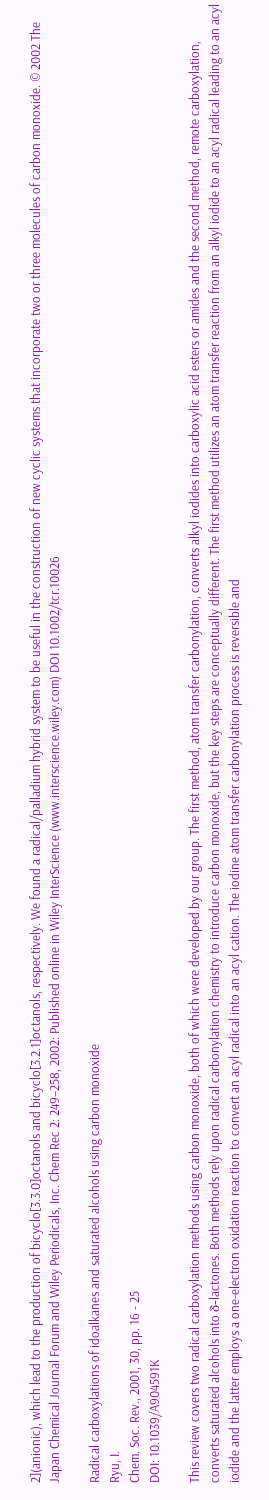2](anionic), which lead to the production of bicyclo[3.3.0]octanols and bicyclo[3.2.1]octanols, respectively. We found a radical/palladium hybrid system to be useful in the construction of new cyclic systems that incorporate two or three molecules of carbon monoxide. © 2002 The Japan Chemical Journal Forum and Wiley Periodicals, Inc. Chem Rec 2: 249–258, 2002: Published online in Wiley InterScience (www.interscience.wiley.com) DOI 10.1002/tcr.10026

Radical carboxylations of idoalkanes and saturated alcohols using carbon monoxide
Ryu, I.
Chem. Soc. Rev., 2001, 30, pp. 16 - 25
DOI: 10.1039/A904591K

This review covers two radical carboxylation methods using carbon monoxide, both of which were developed by our group. The first method, atom transfer carbonylation, converts alkyl iodides into carboxylic acid esters or amides and the second method, remote carboxylation, converts saturated alcohols into δ-lactones. Both methods rely upon radical carbonylation chemistry to introduce carbon monoxide, but the key steps are conceptually different. The first method utilizes an atom transfer reaction from an alkyl iodide to an acyl radical leading to an acyl iodide and the latter employs a one-electron oxidation reaction to convert an acyl radical into an acyl cation. The iodine atom transfer carbonylation process is reversible and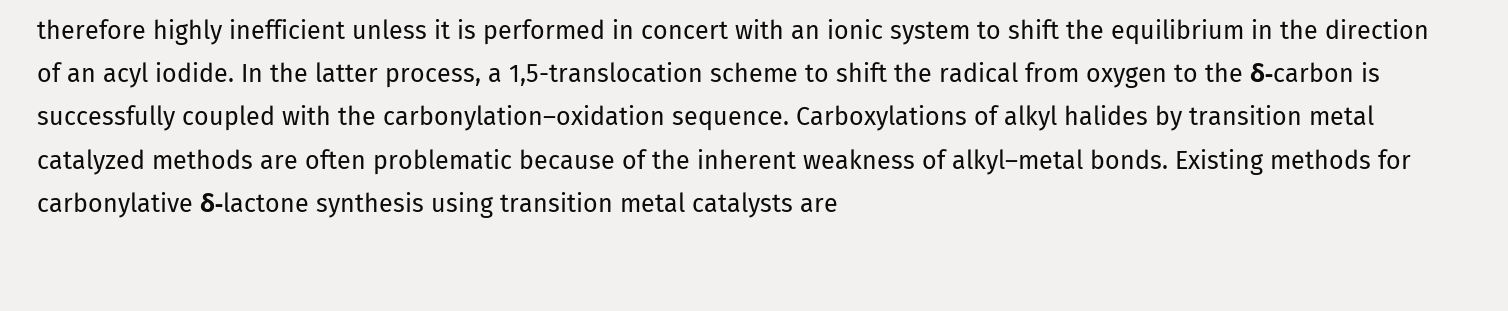therefore highly inefficient unless it is performed in concert with an ionic system to shift the equilibrium in the direction of an acyl iodide. In the latter process, a 1,5-translocation scheme to shift the radical from oxygen to the δ-carbon is successfully coupled with the carbonylation–oxidation sequence. Carboxylations of alkyl halides by transition metal catalyzed methods are often problematic because of the inherent weakness of alkyl–metal bonds. Existing methods for carbonylative δ-lactone synthesis using transition metal catalysts are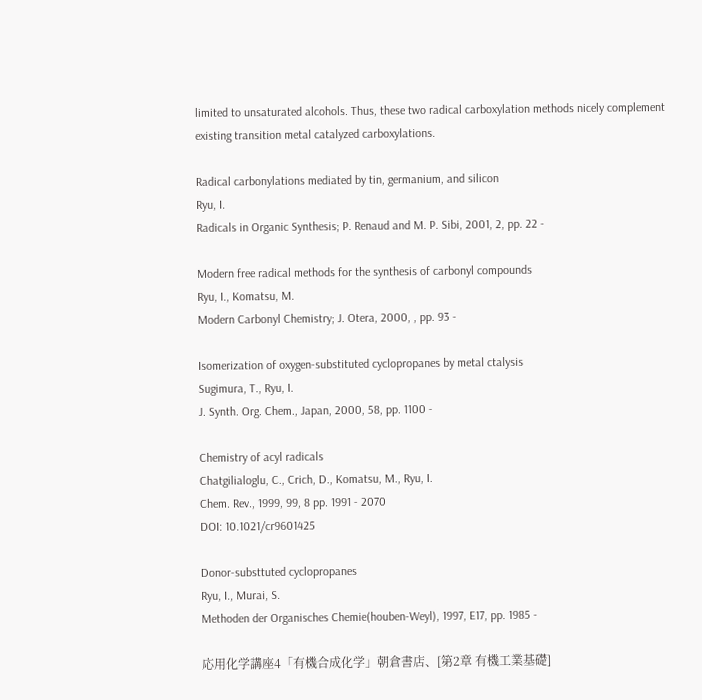limited to unsaturated alcohols. Thus, these two radical carboxylation methods nicely complement existing transition metal catalyzed carboxylations.

Radical carbonylations mediated by tin, germanium, and silicon
Ryu, I.
Radicals in Organic Synthesis; P. Renaud and M. P. Sibi, 2001, 2, pp. 22 -

Modern free radical methods for the synthesis of carbonyl compounds
Ryu, I., Komatsu, M.
Modern Carbonyl Chemistry; J. Otera, 2000, , pp. 93 -

Isomerization of oxygen-substituted cyclopropanes by metal ctalysis
Sugimura, T., Ryu, I.
J. Synth. Org. Chem., Japan, 2000, 58, pp. 1100 -

Chemistry of acyl radicals
Chatgilialoglu, C., Crich, D., Komatsu, M., Ryu, I.
Chem. Rev., 1999, 99, 8 pp. 1991 - 2070
DOI: 10.1021/cr9601425

Donor-substtuted cyclopropanes
Ryu, I., Murai, S.
Methoden der Organisches Chemie(houben-Weyl), 1997, E17, pp. 1985 -

応用化学講座4「有機合成化学」朝倉書店、[第2章 有機工業基礎]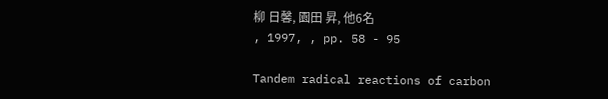柳 日馨, 園田 昇, 他6名
, 1997, , pp. 58 - 95

Tandem radical reactions of carbon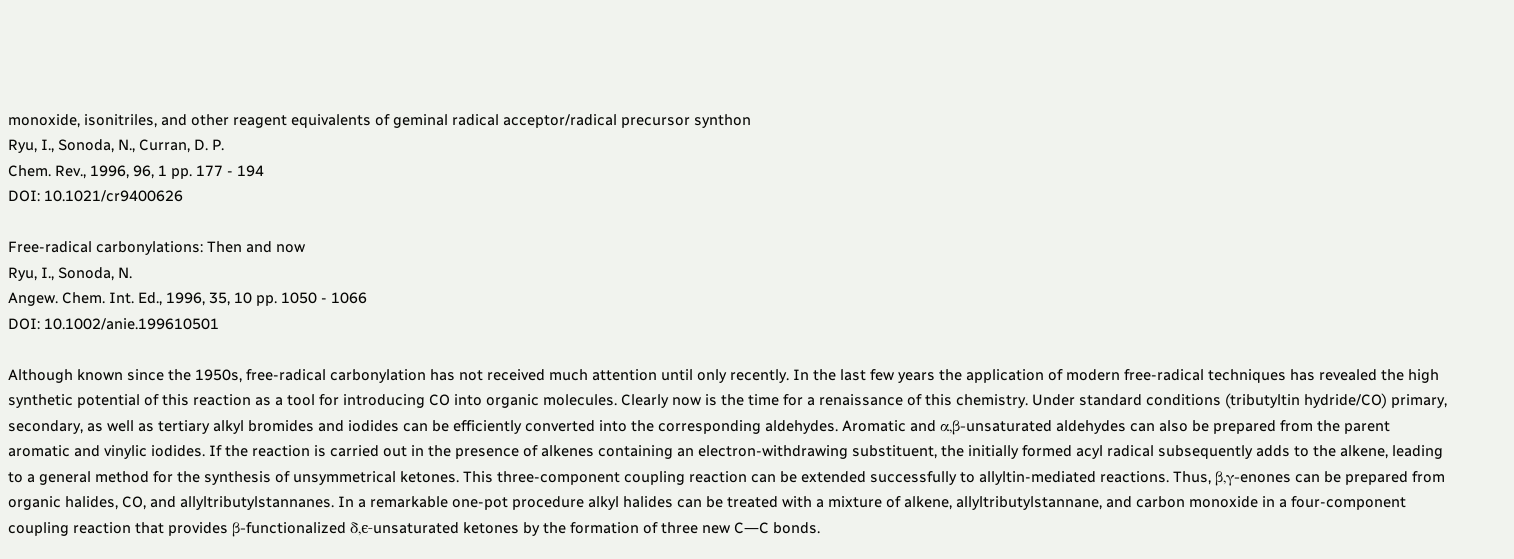monoxide, isonitriles, and other reagent equivalents of geminal radical acceptor/radical precursor synthon
Ryu, I., Sonoda, N., Curran, D. P.
Chem. Rev., 1996, 96, 1 pp. 177 - 194
DOI: 10.1021/cr9400626

Free-radical carbonylations: Then and now
Ryu, I., Sonoda, N.
Angew. Chem. Int. Ed., 1996, 35, 10 pp. 1050 - 1066
DOI: 10.1002/anie.199610501

Although known since the 1950s, free-radical carbonylation has not received much attention until only recently. In the last few years the application of modern free-radical techniques has revealed the high synthetic potential of this reaction as a tool for introducing CO into organic molecules. Clearly now is the time for a renaissance of this chemistry. Under standard conditions (tributyltin hydride/CO) primary, secondary, as well as tertiary alkyl bromides and iodides can be efficiently converted into the corresponding aldehydes. Aromatic and α,β-unsaturated aldehydes can also be prepared from the parent aromatic and vinylic iodides. If the reaction is carried out in the presence of alkenes containing an electron-withdrawing substituent, the initially formed acyl radical subsequently adds to the alkene, leading to a general method for the synthesis of unsymmetrical ketones. This three-component coupling reaction can be extended successfully to allyltin-mediated reactions. Thus, β,γ-enones can be prepared from organic halides, CO, and allyltributylstannanes. In a remarkable one-pot procedure alkyl halides can be treated with a mixture of alkene, allyltributylstannane, and carbon monoxide in a four-component coupling reaction that provides β-functionalized δ,ϵ-unsaturated ketones by the formation of three new C―C bonds.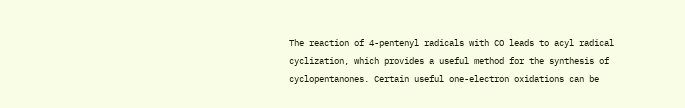The reaction of 4-pentenyl radicals with CO leads to acyl radical cyclization, which provides a useful method for the synthesis of cyclopentanones. Certain useful one-electron oxidations can be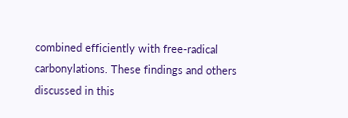combined efficiently with free-radical carbonylations. These findings and others discussed in this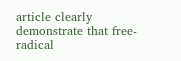article clearly demonstrate that free-radical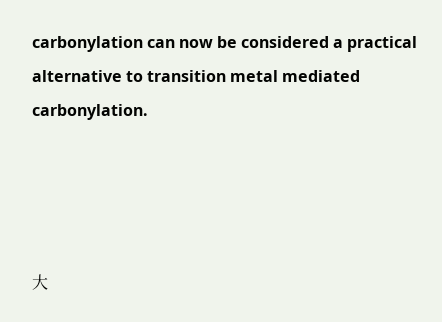carbonylation can now be considered a practical alternative to transition metal mediated carbonylation.




大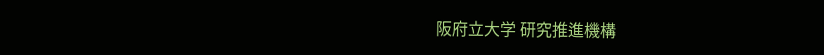阪府立大学 研究推進機構